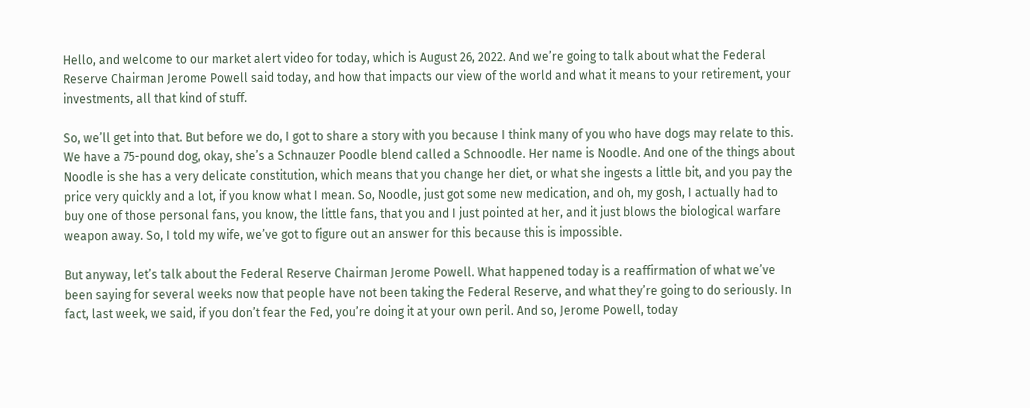Hello, and welcome to our market alert video for today, which is August 26, 2022. And we’re going to talk about what the Federal Reserve Chairman Jerome Powell said today, and how that impacts our view of the world and what it means to your retirement, your investments, all that kind of stuff.

So, we’ll get into that. But before we do, I got to share a story with you because I think many of you who have dogs may relate to this. We have a 75-pound dog, okay, she’s a Schnauzer Poodle blend called a Schnoodle. Her name is Noodle. And one of the things about Noodle is she has a very delicate constitution, which means that you change her diet, or what she ingests a little bit, and you pay the price very quickly and a lot, if you know what I mean. So, Noodle, just got some new medication, and oh, my gosh, I actually had to buy one of those personal fans, you know, the little fans, that you and I just pointed at her, and it just blows the biological warfare weapon away. So, I told my wife, we’ve got to figure out an answer for this because this is impossible.

But anyway, let’s talk about the Federal Reserve Chairman Jerome Powell. What happened today is a reaffirmation of what we’ve been saying for several weeks now that people have not been taking the Federal Reserve, and what they’re going to do seriously. In fact, last week, we said, if you don’t fear the Fed, you’re doing it at your own peril. And so, Jerome Powell, today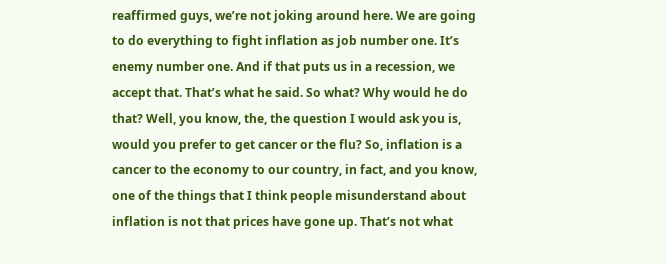reaffirmed guys, we’re not joking around here. We are going to do everything to fight inflation as job number one. It’s enemy number one. And if that puts us in a recession, we accept that. That’s what he said. So what? Why would he do that? Well, you know, the, the question I would ask you is, would you prefer to get cancer or the flu? So, inflation is a cancer to the economy to our country, in fact, and you know, one of the things that I think people misunderstand about inflation is not that prices have gone up. That’s not what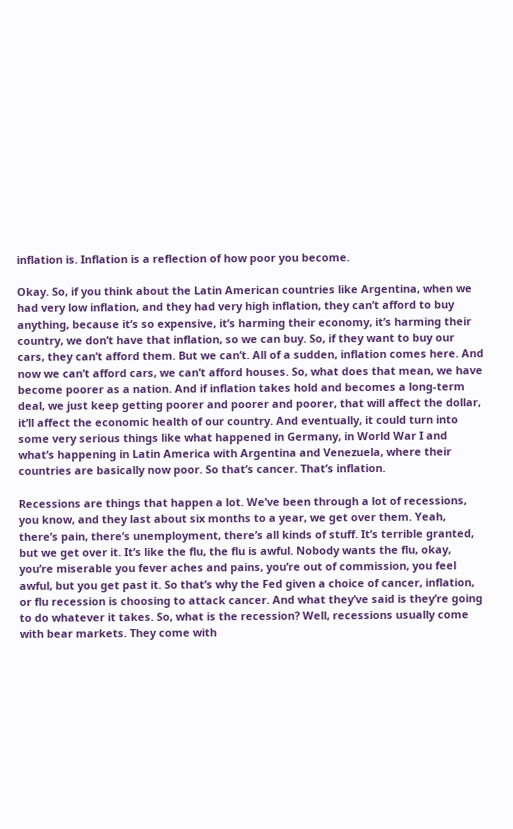inflation is. Inflation is a reflection of how poor you become.

Okay. So, if you think about the Latin American countries like Argentina, when we had very low inflation, and they had very high inflation, they can’t afford to buy anything, because it’s so expensive, it’s harming their economy, it’s harming their country, we don’t have that inflation, so we can buy. So, if they want to buy our cars, they can’t afford them. But we can’t. All of a sudden, inflation comes here. And now we can’t afford cars, we can’t afford houses. So, what does that mean, we have become poorer as a nation. And if inflation takes hold and becomes a long-term deal, we just keep getting poorer and poorer and poorer, that will affect the dollar, it’ll affect the economic health of our country. And eventually, it could turn into some very serious things like what happened in Germany, in World War I and what’s happening in Latin America with Argentina and Venezuela, where their countries are basically now poor. So that’s cancer. That’s inflation.

Recessions are things that happen a lot. We’ve been through a lot of recessions, you know, and they last about six months to a year, we get over them. Yeah, there’s pain, there’s unemployment, there’s all kinds of stuff. It’s terrible granted, but we get over it. It’s like the flu, the flu is awful. Nobody wants the flu, okay, you’re miserable you fever aches and pains, you’re out of commission, you feel awful, but you get past it. So that’s why the Fed given a choice of cancer, inflation, or flu recession is choosing to attack cancer. And what they’ve said is they’re going to do whatever it takes. So, what is the recession? Well, recessions usually come with bear markets. They come with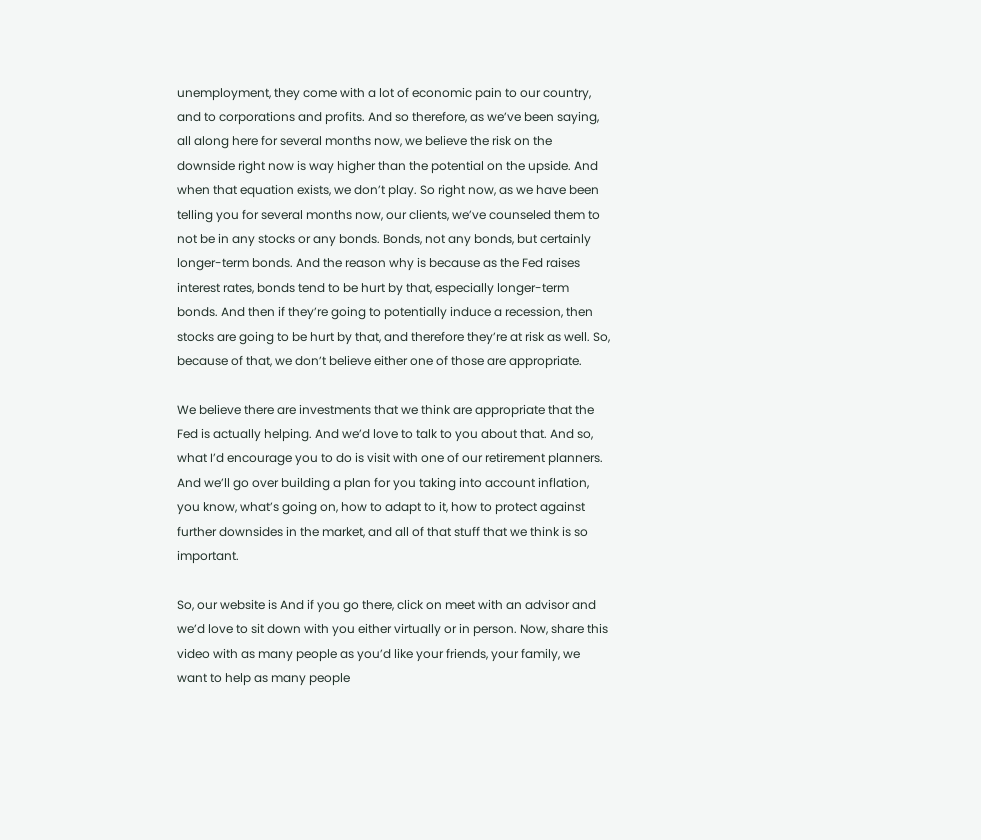unemployment, they come with a lot of economic pain to our country, and to corporations and profits. And so therefore, as we’ve been saying, all along here for several months now, we believe the risk on the downside right now is way higher than the potential on the upside. And when that equation exists, we don’t play. So right now, as we have been telling you for several months now, our clients, we’ve counseled them to not be in any stocks or any bonds. Bonds, not any bonds, but certainly longer-term bonds. And the reason why is because as the Fed raises interest rates, bonds tend to be hurt by that, especially longer-term bonds. And then if they’re going to potentially induce a recession, then stocks are going to be hurt by that, and therefore they’re at risk as well. So, because of that, we don’t believe either one of those are appropriate.

We believe there are investments that we think are appropriate that the Fed is actually helping. And we’d love to talk to you about that. And so, what I’d encourage you to do is visit with one of our retirement planners. And we’ll go over building a plan for you taking into account inflation, you know, what’s going on, how to adapt to it, how to protect against further downsides in the market, and all of that stuff that we think is so important.

So, our website is And if you go there, click on meet with an advisor and we’d love to sit down with you either virtually or in person. Now, share this video with as many people as you’d like your friends, your family, we want to help as many people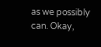as we possibly can. Okay,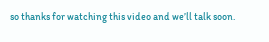so thanks for watching this video and we’ll talk soon.